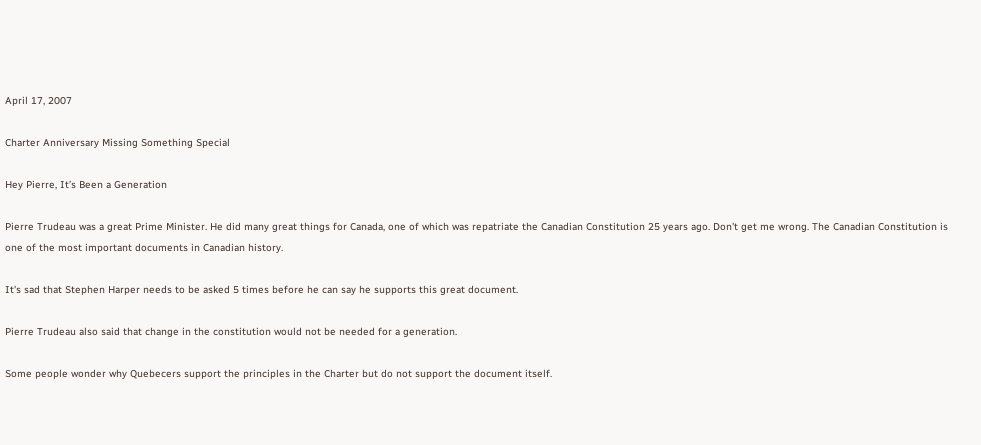April 17, 2007

Charter Anniversary Missing Something Special

Hey Pierre, It’s Been a Generation

Pierre Trudeau was a great Prime Minister. He did many great things for Canada, one of which was repatriate the Canadian Constitution 25 years ago. Don't get me wrong. The Canadian Constitution is one of the most important documents in Canadian history.

It's sad that Stephen Harper needs to be asked 5 times before he can say he supports this great document.

Pierre Trudeau also said that change in the constitution would not be needed for a generation.

Some people wonder why Quebecers support the principles in the Charter but do not support the document itself.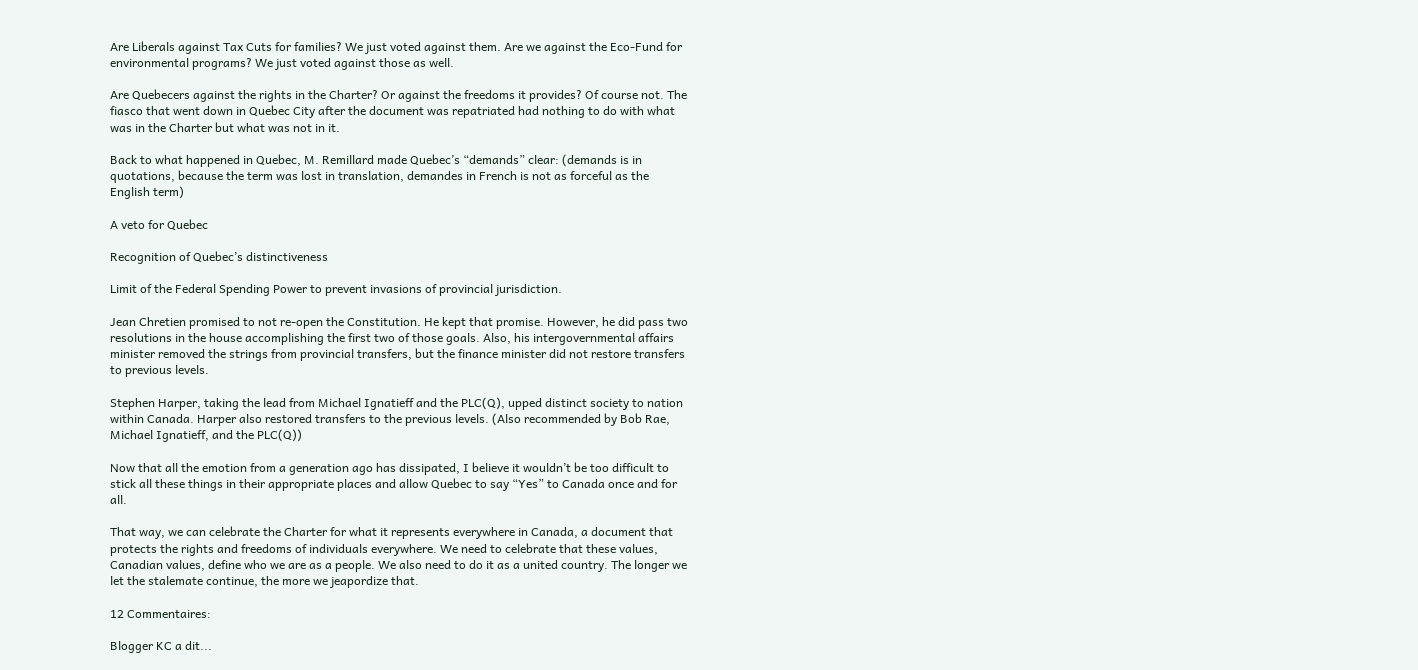Are Liberals against Tax Cuts for families? We just voted against them. Are we against the Eco-Fund for environmental programs? We just voted against those as well.

Are Quebecers against the rights in the Charter? Or against the freedoms it provides? Of course not. The fiasco that went down in Quebec City after the document was repatriated had nothing to do with what was in the Charter but what was not in it.

Back to what happened in Quebec, M. Remillard made Quebec’s “demands” clear: (demands is in quotations, because the term was lost in translation, demandes in French is not as forceful as the English term)

A veto for Quebec

Recognition of Quebec’s distinctiveness

Limit of the Federal Spending Power to prevent invasions of provincial jurisdiction.

Jean Chretien promised to not re-open the Constitution. He kept that promise. However, he did pass two resolutions in the house accomplishing the first two of those goals. Also, his intergovernmental affairs minister removed the strings from provincial transfers, but the finance minister did not restore transfers to previous levels.

Stephen Harper, taking the lead from Michael Ignatieff and the PLC(Q), upped distinct society to nation within Canada. Harper also restored transfers to the previous levels. (Also recommended by Bob Rae, Michael Ignatieff, and the PLC(Q))

Now that all the emotion from a generation ago has dissipated, I believe it wouldn’t be too difficult to stick all these things in their appropriate places and allow Quebec to say “Yes” to Canada once and for all.

That way, we can celebrate the Charter for what it represents everywhere in Canada, a document that protects the rights and freedoms of individuals everywhere. We need to celebrate that these values, Canadian values, define who we are as a people. We also need to do it as a united country. The longer we let the stalemate continue, the more we jeapordize that.

12 Commentaires:

Blogger KC a dit...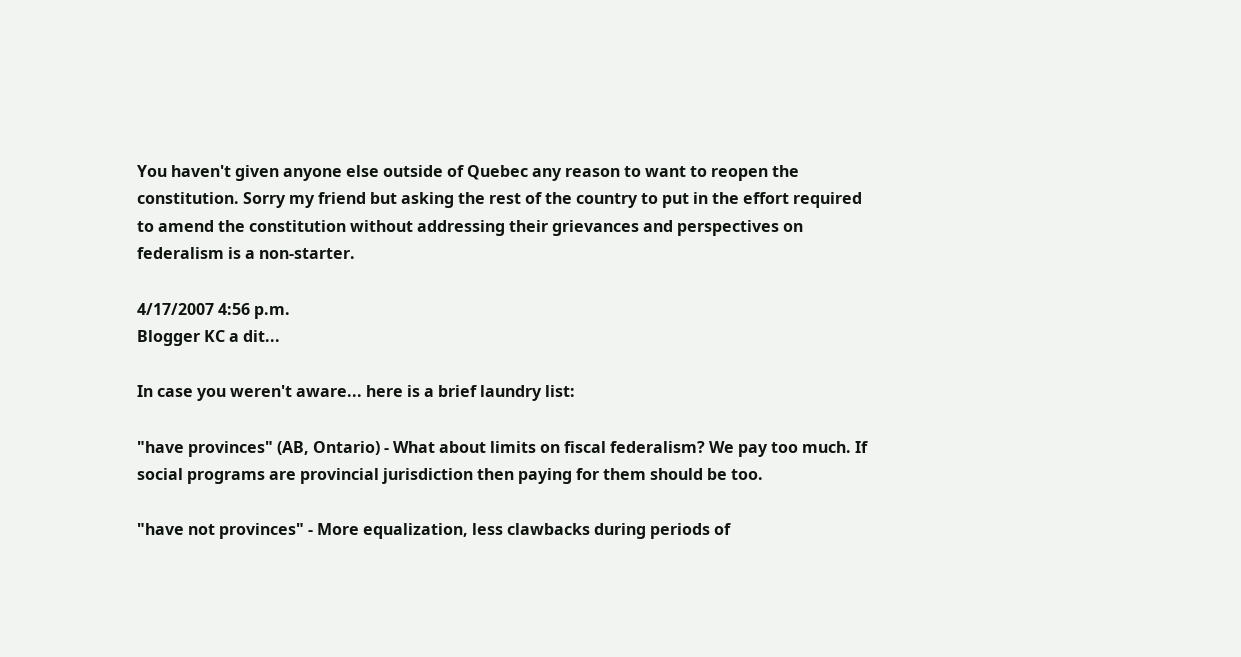You haven't given anyone else outside of Quebec any reason to want to reopen the constitution. Sorry my friend but asking the rest of the country to put in the effort required to amend the constitution without addressing their grievances and perspectives on federalism is a non-starter.

4/17/2007 4:56 p.m.
Blogger KC a dit...

In case you weren't aware... here is a brief laundry list:

"have provinces" (AB, Ontario) - What about limits on fiscal federalism? We pay too much. If social programs are provincial jurisdiction then paying for them should be too.

"have not provinces" - More equalization, less clawbacks during periods of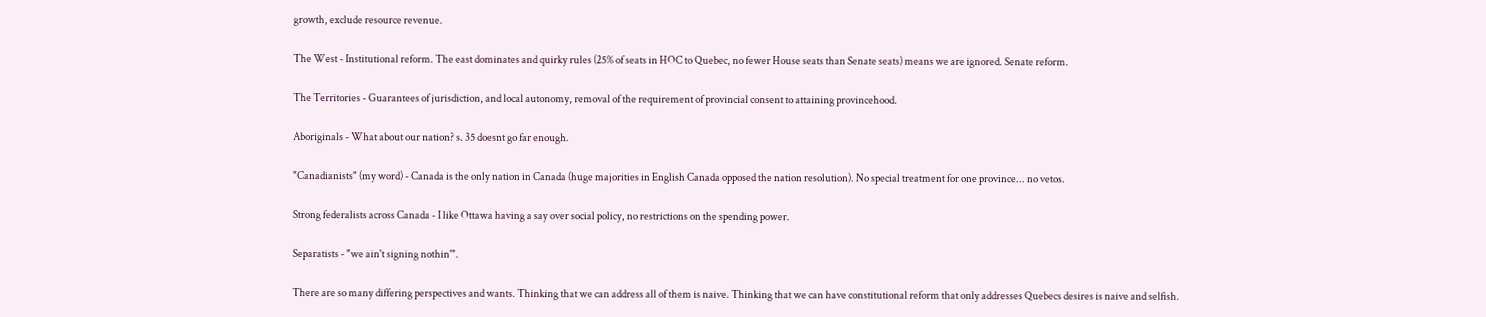growth, exclude resource revenue.

The West - Institutional reform. The east dominates and quirky rules (25% of seats in HOC to Quebec, no fewer House seats than Senate seats) means we are ignored. Senate reform.

The Territories - Guarantees of jurisdiction, and local autonomy, removal of the requirement of provincial consent to attaining provincehood.

Aboriginals - What about our nation? s. 35 doesnt go far enough.

"Canadianists" (my word) - Canada is the only nation in Canada (huge majorities in English Canada opposed the nation resolution). No special treatment for one province... no vetos.

Strong federalists across Canada - I like Ottawa having a say over social policy, no restrictions on the spending power.

Separatists - "we ain't signing nothin'".

There are so many differing perspectives and wants. Thinking that we can address all of them is naive. Thinking that we can have constitutional reform that only addresses Quebecs desires is naive and selfish.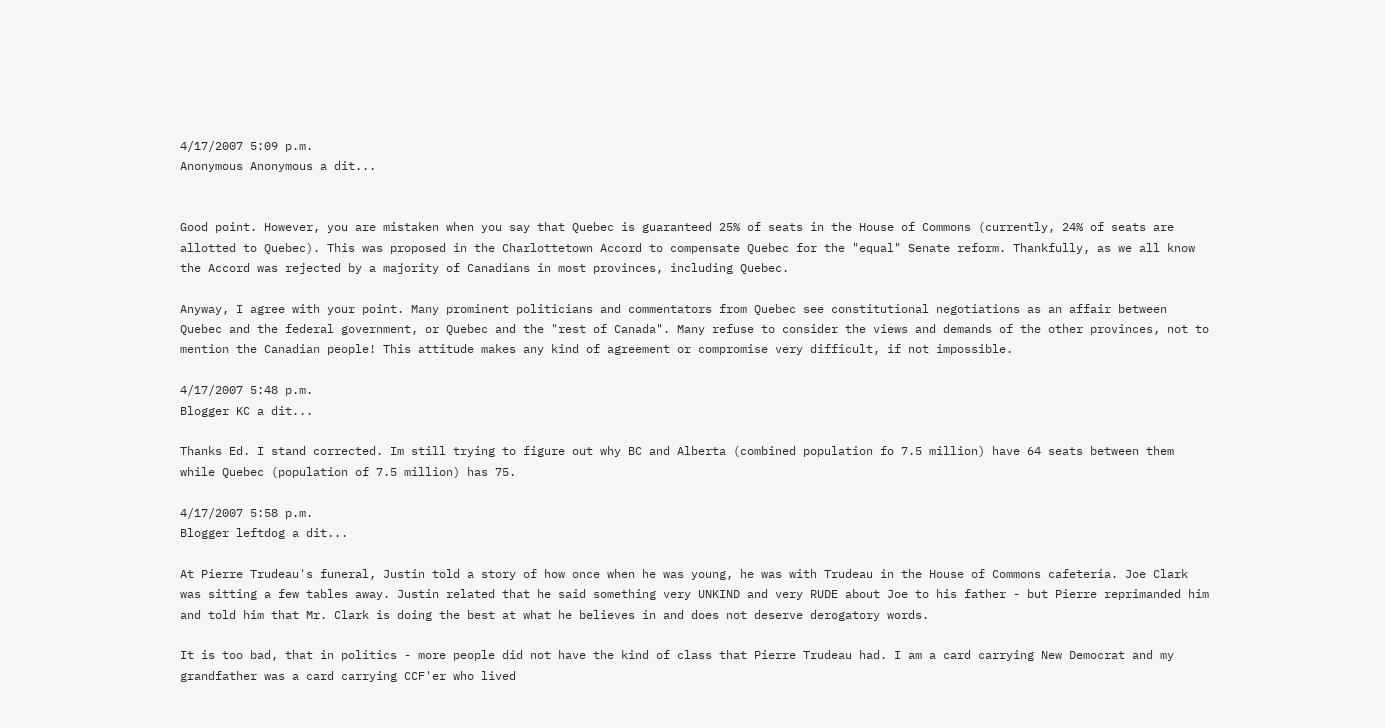4/17/2007 5:09 p.m.
Anonymous Anonymous a dit...


Good point. However, you are mistaken when you say that Quebec is guaranteed 25% of seats in the House of Commons (currently, 24% of seats are allotted to Quebec). This was proposed in the Charlottetown Accord to compensate Quebec for the "equal" Senate reform. Thankfully, as we all know the Accord was rejected by a majority of Canadians in most provinces, including Quebec.

Anyway, I agree with your point. Many prominent politicians and commentators from Quebec see constitutional negotiations as an affair between Quebec and the federal government, or Quebec and the "rest of Canada". Many refuse to consider the views and demands of the other provinces, not to mention the Canadian people! This attitude makes any kind of agreement or compromise very difficult, if not impossible.

4/17/2007 5:48 p.m.
Blogger KC a dit...

Thanks Ed. I stand corrected. Im still trying to figure out why BC and Alberta (combined population fo 7.5 million) have 64 seats between them while Quebec (population of 7.5 million) has 75.

4/17/2007 5:58 p.m.
Blogger leftdog a dit...

At Pierre Trudeau's funeral, Justin told a story of how once when he was young, he was with Trudeau in the House of Commons cafeteria. Joe Clark was sitting a few tables away. Justin related that he said something very UNKIND and very RUDE about Joe to his father - but Pierre reprimanded him and told him that Mr. Clark is doing the best at what he believes in and does not deserve derogatory words.

It is too bad, that in politics - more people did not have the kind of class that Pierre Trudeau had. I am a card carrying New Democrat and my grandfather was a card carrying CCF'er who lived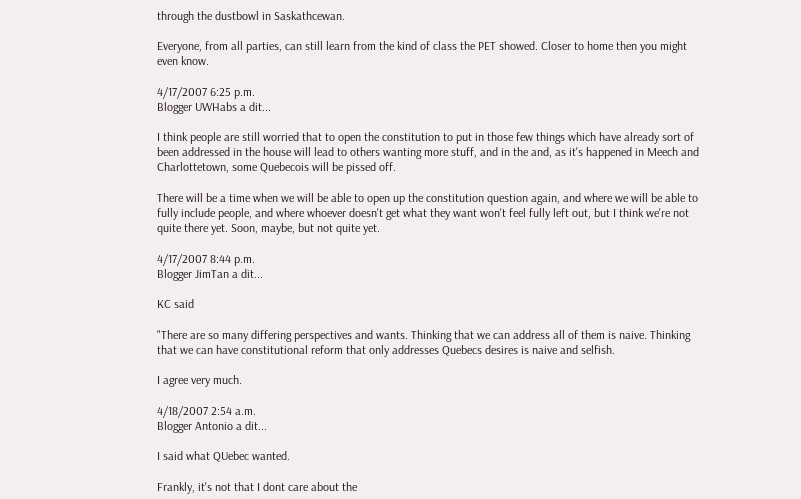through the dustbowl in Saskathcewan.

Everyone, from all parties, can still learn from the kind of class the PET showed. Closer to home then you might even know.

4/17/2007 6:25 p.m.
Blogger UWHabs a dit...

I think people are still worried that to open the constitution to put in those few things which have already sort of been addressed in the house will lead to others wanting more stuff, and in the and, as it's happened in Meech and Charlottetown, some Quebecois will be pissed off.

There will be a time when we will be able to open up the constitution question again, and where we will be able to fully include people, and where whoever doesn't get what they want won't feel fully left out, but I think we're not quite there yet. Soon, maybe, but not quite yet.

4/17/2007 8:44 p.m.
Blogger JimTan a dit...

KC said

"There are so many differing perspectives and wants. Thinking that we can address all of them is naive. Thinking that we can have constitutional reform that only addresses Quebecs desires is naive and selfish.

I agree very much.

4/18/2007 2:54 a.m.
Blogger Antonio a dit...

I said what QUebec wanted.

Frankly, it's not that I dont care about the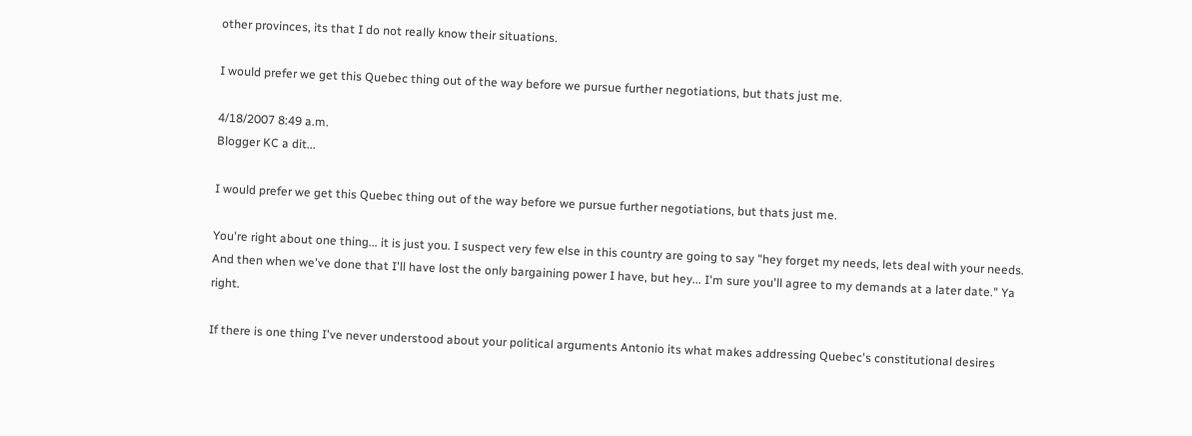other provinces, its that I do not really know their situations.

I would prefer we get this Quebec thing out of the way before we pursue further negotiations, but thats just me.

4/18/2007 8:49 a.m.
Blogger KC a dit...

I would prefer we get this Quebec thing out of the way before we pursue further negotiations, but thats just me.

You're right about one thing... it is just you. I suspect very few else in this country are going to say "hey forget my needs, lets deal with your needs. And then when we've done that I'll have lost the only bargaining power I have, but hey... I'm sure you'll agree to my demands at a later date." Ya right.

If there is one thing I've never understood about your political arguments Antonio its what makes addressing Quebec's constitutional desires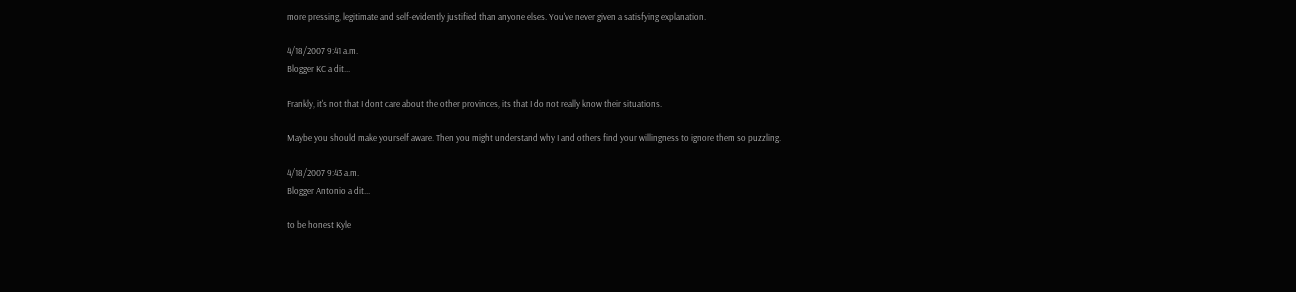more pressing, legitimate and self-evidently justified than anyone elses. You've never given a satisfying explanation.

4/18/2007 9:41 a.m.
Blogger KC a dit...

Frankly, it's not that I dont care about the other provinces, its that I do not really know their situations.

Maybe you should make yourself aware. Then you might understand why I and others find your willingness to ignore them so puzzling.

4/18/2007 9:43 a.m.
Blogger Antonio a dit...

to be honest Kyle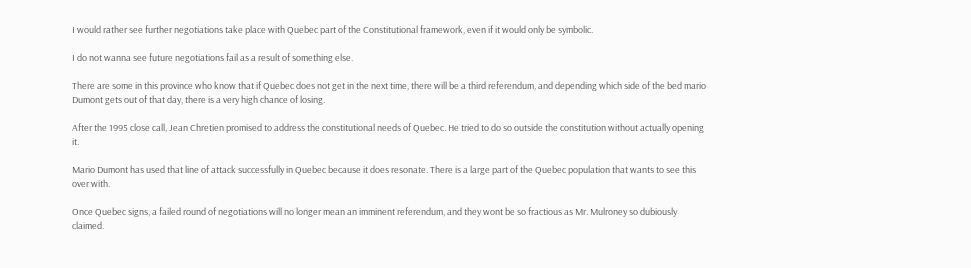I would rather see further negotiations take place with Quebec part of the Constitutional framework, even if it would only be symbolic.

I do not wanna see future negotiations fail as a result of something else.

There are some in this province who know that if Quebec does not get in the next time, there will be a third referendum, and depending which side of the bed mario Dumont gets out of that day, there is a very high chance of losing.

After the 1995 close call, Jean Chretien promised to address the constitutional needs of Quebec. He tried to do so outside the constitution without actually opening it.

Mario Dumont has used that line of attack successfully in Quebec because it does resonate. There is a large part of the Quebec population that wants to see this over with.

Once Quebec signs, a failed round of negotiations will no longer mean an imminent referendum, and they wont be so fractious as Mr. Mulroney so dubiously claimed.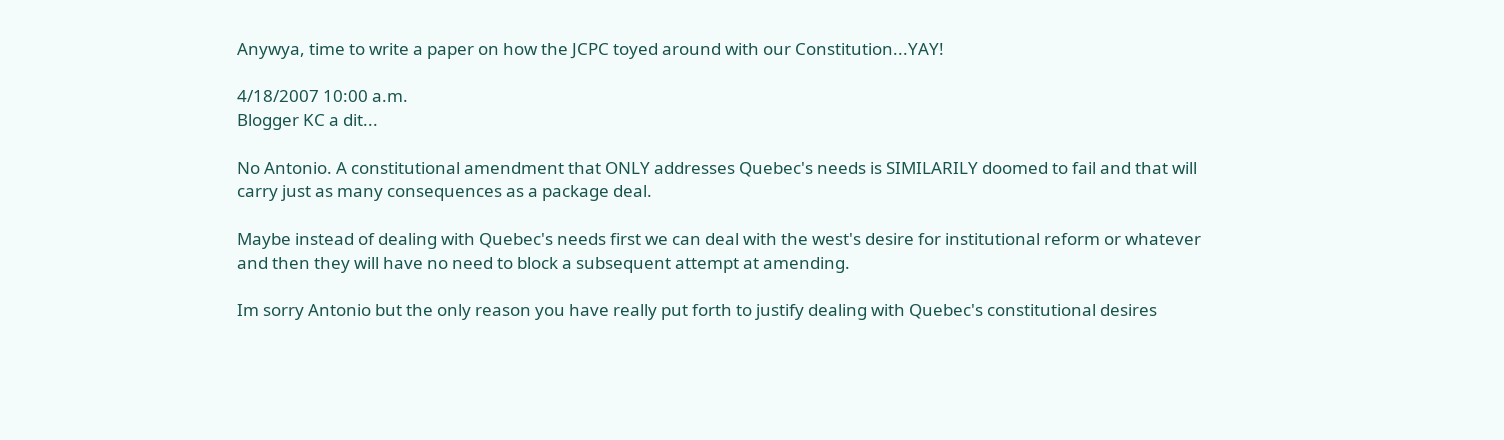Anywya, time to write a paper on how the JCPC toyed around with our Constitution...YAY!

4/18/2007 10:00 a.m.
Blogger KC a dit...

No Antonio. A constitutional amendment that ONLY addresses Quebec's needs is SIMILARILY doomed to fail and that will carry just as many consequences as a package deal.

Maybe instead of dealing with Quebec's needs first we can deal with the west's desire for institutional reform or whatever and then they will have no need to block a subsequent attempt at amending.

Im sorry Antonio but the only reason you have really put forth to justify dealing with Quebec's constitutional desires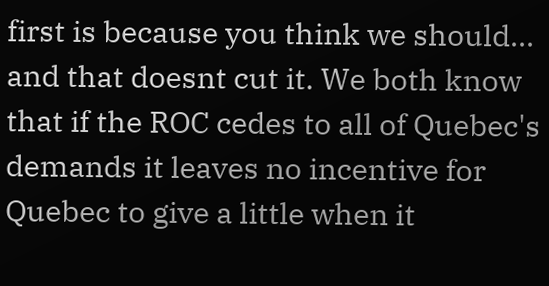first is because you think we should... and that doesnt cut it. We both know that if the ROC cedes to all of Quebec's demands it leaves no incentive for Quebec to give a little when it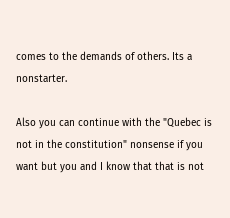comes to the demands of others. Its a nonstarter.

Also you can continue with the "Quebec is not in the constitution" nonsense if you want but you and I know that that is not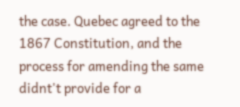the case. Quebec agreed to the 1867 Constitution, and the process for amending the same didnt't provide for a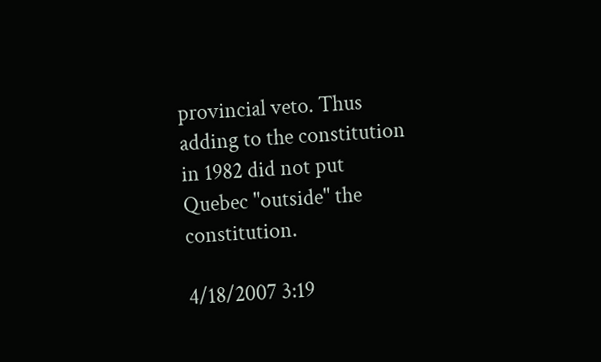provincial veto. Thus adding to the constitution in 1982 did not put Quebec "outside" the constitution.

4/18/2007 3:19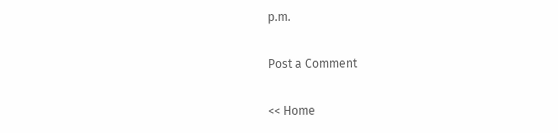p.m.

Post a Comment

<< Home